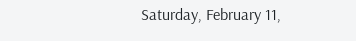Saturday, February 11,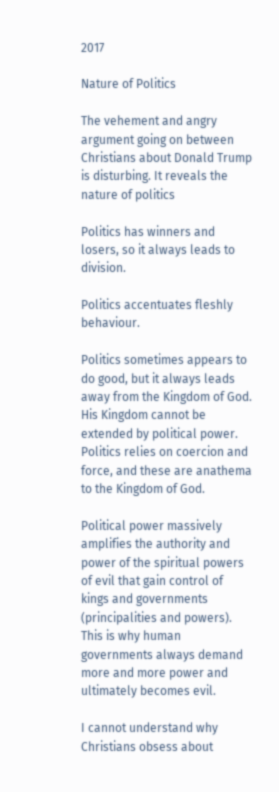2017

Nature of Politics

The vehement and angry argument going on between Christians about Donald Trump is disturbing. It reveals the nature of politics

Politics has winners and losers, so it always leads to division.

Politics accentuates fleshly behaviour.

Politics sometimes appears to do good, but it always leads away from the Kingdom of God. His Kingdom cannot be extended by political power.
Politics relies on coercion and force, and these are anathema to the Kingdom of God.

Political power massively amplifies the authority and power of the spiritual powers of evil that gain control of kings and governments (principalities and powers). This is why human governments always demand more and more power and ultimately becomes evil.

I cannot understand why Christians obsess about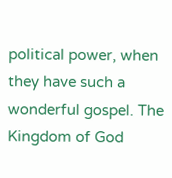political power, when they have such a wonderful gospel. The Kingdom of God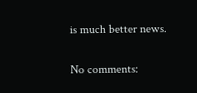is much better news.

No comments: